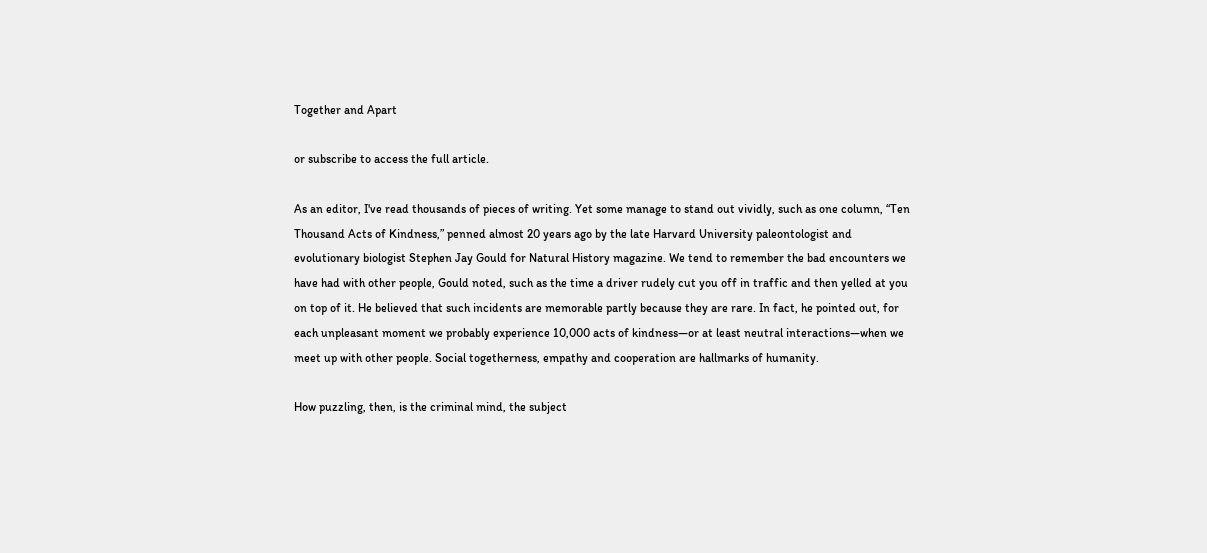Together and Apart

or subscribe to access the full article.

As an editor, I've read thousands of pieces of writing. Yet some manage to stand out vividly, such as one column, “Ten Thousand Acts of Kindness,” penned almost 20 years ago by the late Harvard University paleontologist and evolutionary biologist Stephen Jay Gould for Natural History magazine. We tend to remember the bad encounters we have had with other people, Gould noted, such as the time a driver rudely cut you off in traffic and then yelled at you on top of it. He believed that such incidents are memorable partly because they are rare. In fact, he pointed out, for each unpleasant moment we probably experience 10,000 acts of kindness—or at least neutral interactions—when we meet up with other people. Social togetherness, empathy and cooperation are hallmarks of humanity.

How puzzling, then, is the criminal mind, the subject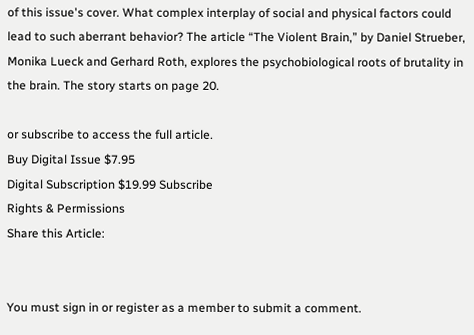of this issue's cover. What complex interplay of social and physical factors could lead to such aberrant behavior? The article “The Violent Brain,” by Daniel Strueber, Monika Lueck and Gerhard Roth, explores the psychobiological roots of brutality in the brain. The story starts on page 20.

or subscribe to access the full article.
Buy Digital Issue $7.95
Digital Subscription $19.99 Subscribe
Rights & Permissions
Share this Article:


You must sign in or register as a member to submit a comment.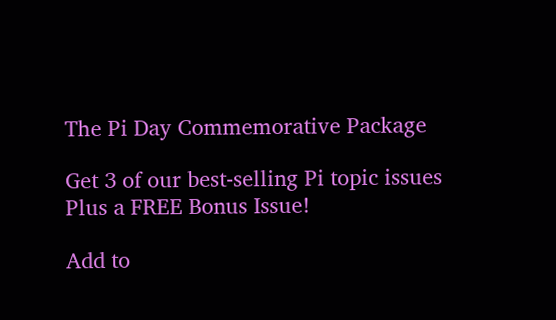The Pi Day Commemorative Package

Get 3 of our best-selling Pi topic issues
Plus a FREE Bonus Issue!

Add to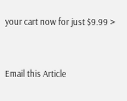your cart now for just $9.99 >


Email this Article